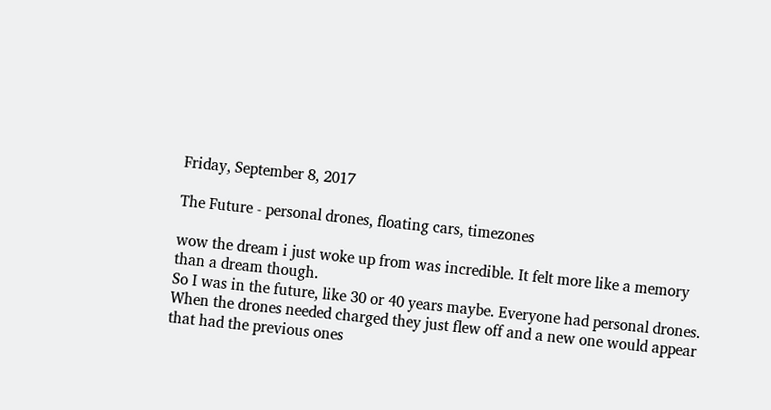Friday, September 8, 2017

The Future - personal drones, floating cars, timezones

wow the dream i just woke up from was incredible. It felt more like a memory than a dream though.
So I was in the future, like 30 or 40 years maybe. Everyone had personal drones. When the drones needed charged they just flew off and a new one would appear that had the previous ones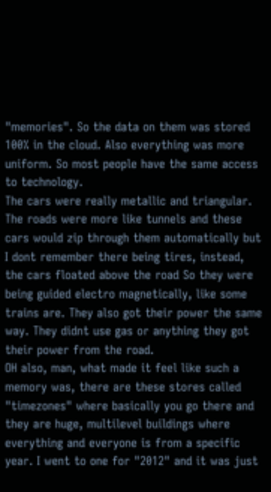"memories". So the data on them was stored 100% in the cloud. Also everything was more uniform. So most people have the same access to technology.
The cars were really metallic and triangular. The roads were more like tunnels and these cars would zip through them automatically but I dont remember there being tires, instead, the cars floated above the road So they were being guided electro magnetically, like some trains are. They also got their power the same way. They didnt use gas or anything they got their power from the road.
OH also, man, what made it feel like such a memory was, there are these stores called "timezones" where basically you go there and they are huge, multilevel buildings where everything and everyone is from a specific year. I went to one for "2012" and it was just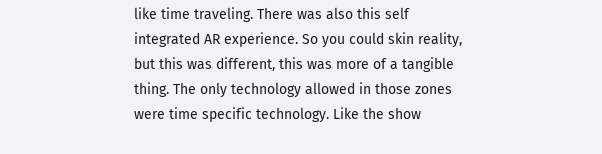like time traveling. There was also this self integrated AR experience. So you could skin reality, but this was different, this was more of a tangible thing. The only technology allowed in those zones were time specific technology. Like the show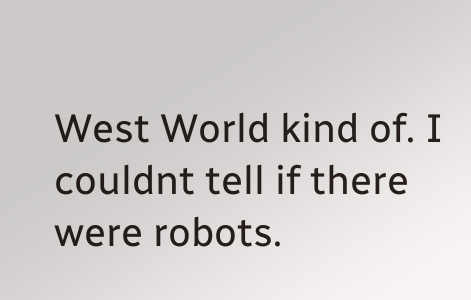West World kind of. I couldnt tell if there were robots.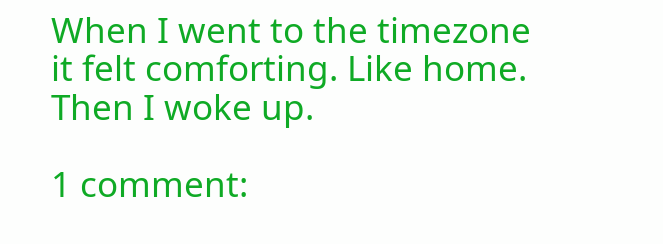When I went to the timezone it felt comforting. Like home. Then I woke up.

1 comment: